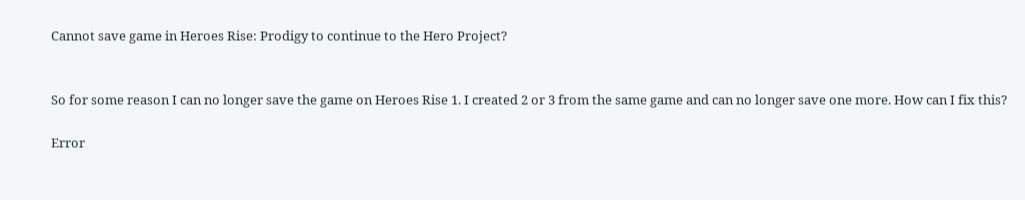Cannot save game in Heroes Rise: Prodigy to continue to the Hero Project?


So for some reason I can no longer save the game on Heroes Rise 1. I created 2 or 3 from the same game and can no longer save one more. How can I fix this?

Error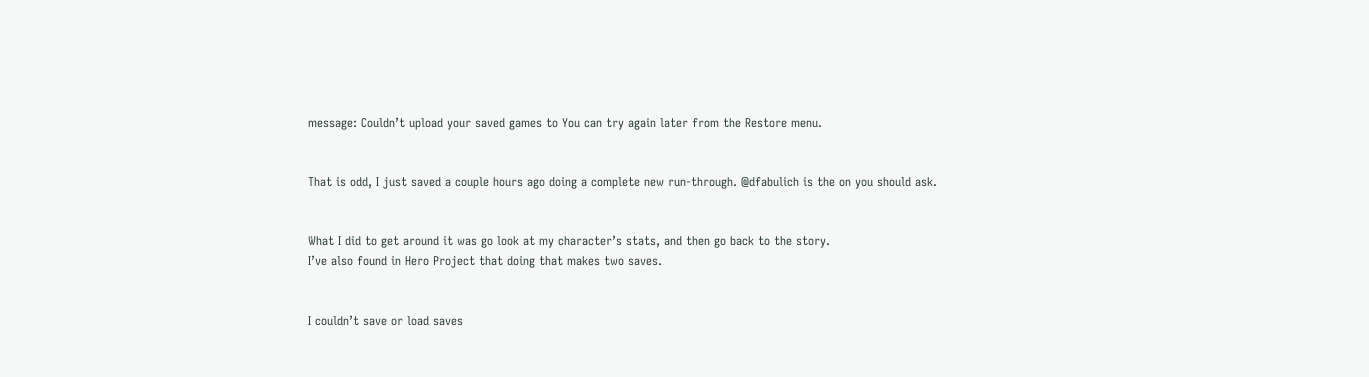message: Couldn’t upload your saved games to You can try again later from the Restore menu.


That is odd, I just saved a couple hours ago doing a complete new run-through. @dfabulich is the on you should ask.


What I did to get around it was go look at my character’s stats, and then go back to the story.
I’ve also found in Hero Project that doing that makes two saves.


I couldn’t save or load saves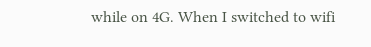while on 4G. When I switched to wifi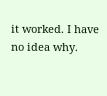it worked. I have no idea why.